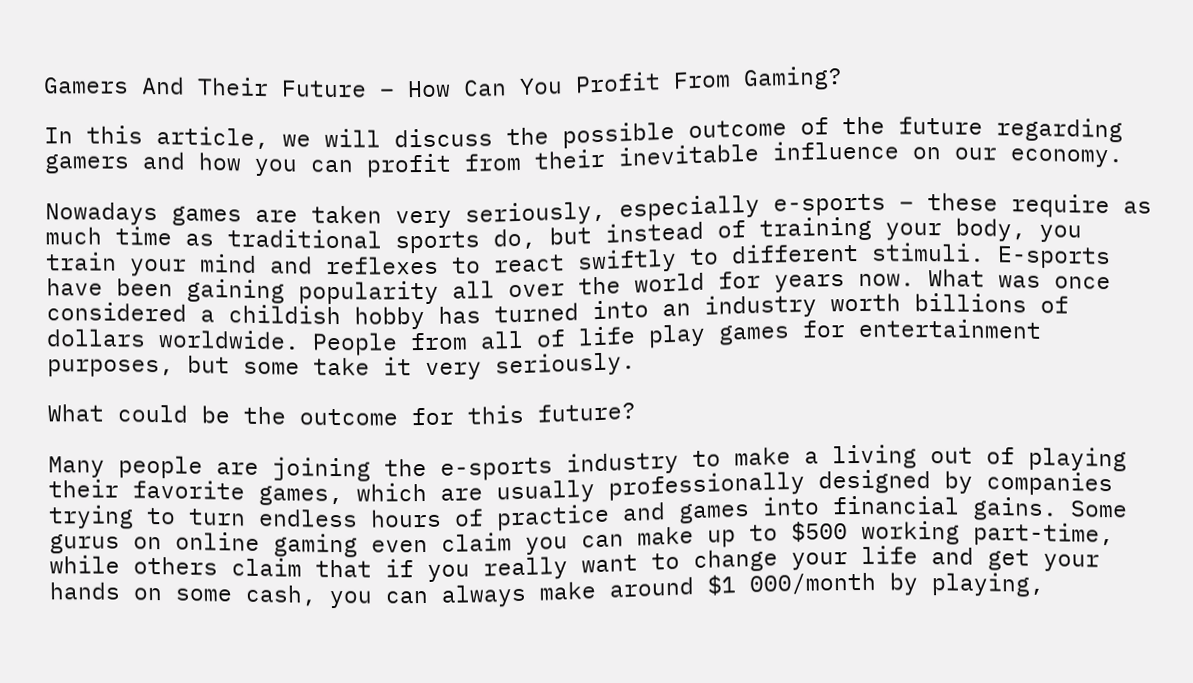Gamers And Their Future – How Can You Profit From Gaming?

In this article, we will discuss the possible outcome of the future regarding gamers and how you can profit from their inevitable influence on our economy.

Nowadays games are taken very seriously, especially e-sports – these require as much time as traditional sports do, but instead of training your body, you train your mind and reflexes to react swiftly to different stimuli. E-sports have been gaining popularity all over the world for years now. What was once considered a childish hobby has turned into an industry worth billions of dollars worldwide. People from all of life play games for entertainment purposes, but some take it very seriously.

What could be the outcome for this future?

Many people are joining the e-sports industry to make a living out of playing their favorite games, which are usually professionally designed by companies trying to turn endless hours of practice and games into financial gains. Some gurus on online gaming even claim you can make up to $500 working part-time, while others claim that if you really want to change your life and get your hands on some cash, you can always make around $1 000/month by playing,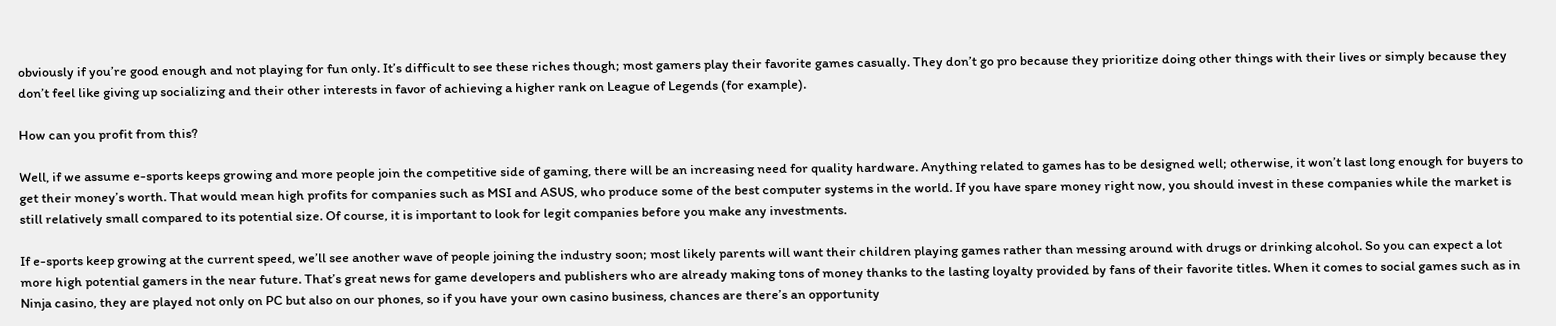obviously if you’re good enough and not playing for fun only. It’s difficult to see these riches though; most gamers play their favorite games casually. They don’t go pro because they prioritize doing other things with their lives or simply because they don’t feel like giving up socializing and their other interests in favor of achieving a higher rank on League of Legends (for example).

How can you profit from this?

Well, if we assume e-sports keeps growing and more people join the competitive side of gaming, there will be an increasing need for quality hardware. Anything related to games has to be designed well; otherwise, it won’t last long enough for buyers to get their money’s worth. That would mean high profits for companies such as MSI and ASUS, who produce some of the best computer systems in the world. If you have spare money right now, you should invest in these companies while the market is still relatively small compared to its potential size. Of course, it is important to look for legit companies before you make any investments.

If e-sports keep growing at the current speed, we’ll see another wave of people joining the industry soon; most likely parents will want their children playing games rather than messing around with drugs or drinking alcohol. So you can expect a lot more high potential gamers in the near future. That’s great news for game developers and publishers who are already making tons of money thanks to the lasting loyalty provided by fans of their favorite titles. When it comes to social games such as in Ninja casino, they are played not only on PC but also on our phones, so if you have your own casino business, chances are there’s an opportunity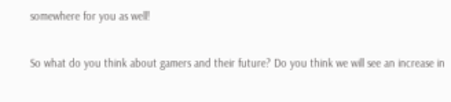somewhere for you as well!

So what do you think about gamers and their future? Do you think we will see an increase in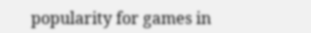popularity for games in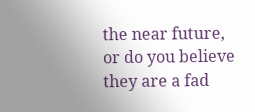the near future, or do you believe they are a fad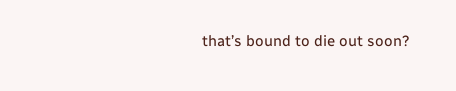that’s bound to die out soon?